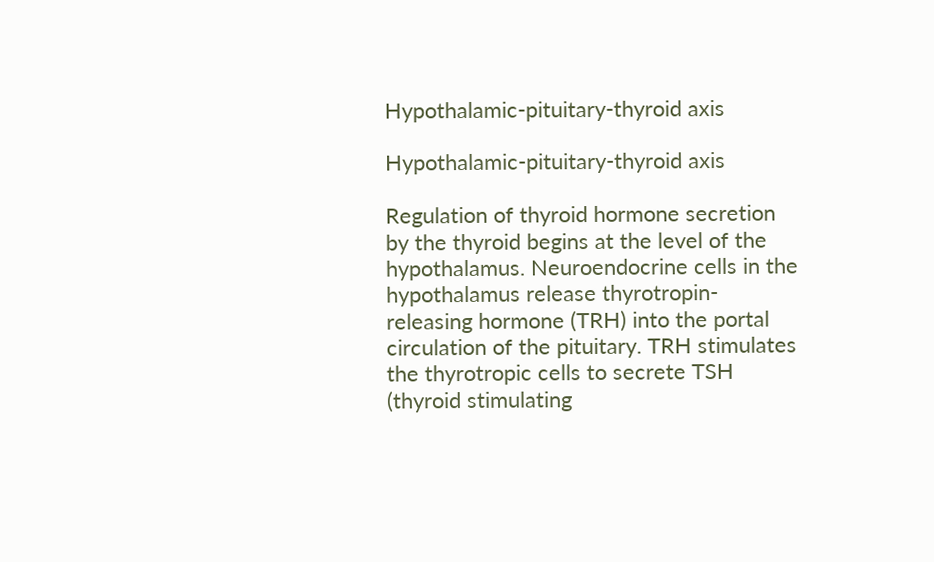Hypothalamic-pituitary-thyroid axis

Hypothalamic-pituitary-thyroid axis

Regulation of thyroid hormone secretion by the thyroid begins at the level of the hypothalamus. Neuroendocrine cells in the hypothalamus release thyrotropin-releasing hormone (TRH) into the portal circulation of the pituitary. TRH stimulates the thyrotropic cells to secrete TSH (thyroid stimulating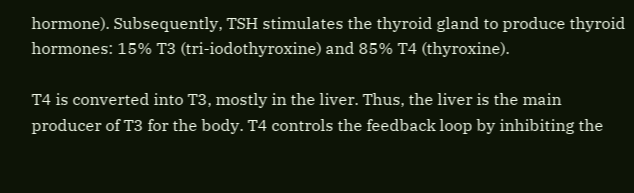hormone). Subsequently, TSH stimulates the thyroid gland to produce thyroid hormones: 15% T3 (tri-iodothyroxine) and 85% T4 (thyroxine).

T4 is converted into T3, mostly in the liver. Thus, the liver is the main producer of T3 for the body. T4 controls the feedback loop by inhibiting the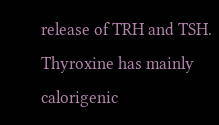release of TRH and TSH. Thyroxine has mainly calorigenic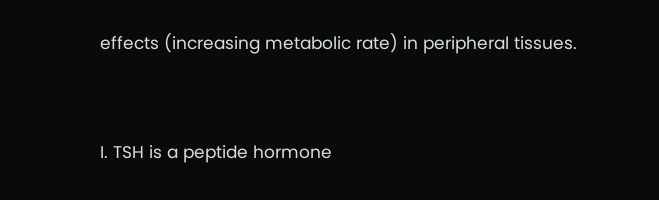effects (increasing metabolic rate) in peripheral tissues.


I. TSH is a peptide hormone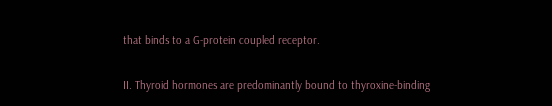that binds to a G-protein coupled receptor.

II. Thyroid hormones are predominantly bound to thyroxine-binding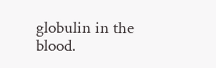globulin in the blood.